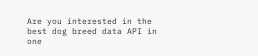Are you interested in the best dog breed data API in one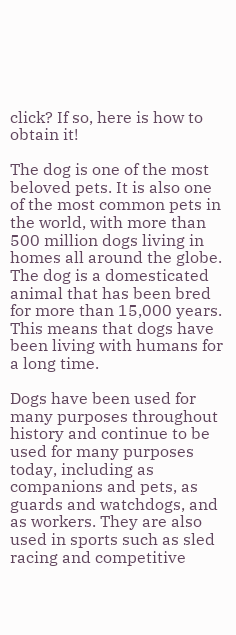click? If so, here is how to obtain it!

The dog is one of the most beloved pets. It is also one of the most common pets in the world, with more than 500 million dogs living in homes all around the globe. The dog is a domesticated animal that has been bred for more than 15,000 years. This means that dogs have been living with humans for a long time.

Dogs have been used for many purposes throughout history and continue to be used for many purposes today, including as companions and pets, as guards and watchdogs, and as workers. They are also used in sports such as sled racing and competitive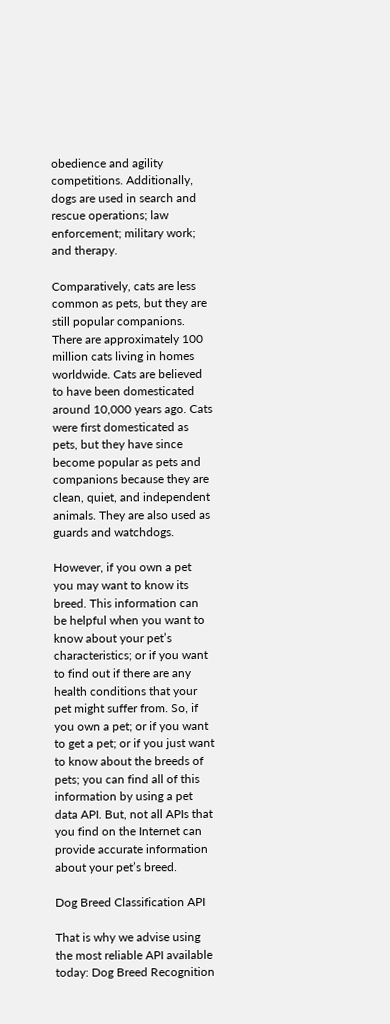obedience and agility competitions. Additionally, dogs are used in search and rescue operations; law enforcement; military work; and therapy.

Comparatively, cats are less common as pets, but they are still popular companions. There are approximately 100 million cats living in homes worldwide. Cats are believed to have been domesticated around 10,000 years ago. Cats were first domesticated as pets, but they have since become popular as pets and companions because they are clean, quiet, and independent animals. They are also used as guards and watchdogs.

However, if you own a pet you may want to know its breed. This information can be helpful when you want to know about your pet’s characteristics; or if you want to find out if there are any health conditions that your pet might suffer from. So, if you own a pet; or if you want to get a pet; or if you just want to know about the breeds of pets; you can find all of this information by using a pet data API. But, not all APIs that you find on the Internet can provide accurate information about your pet’s breed.

Dog Breed Classification API

That is why we advise using the most reliable API available today: Dog Breed Recognition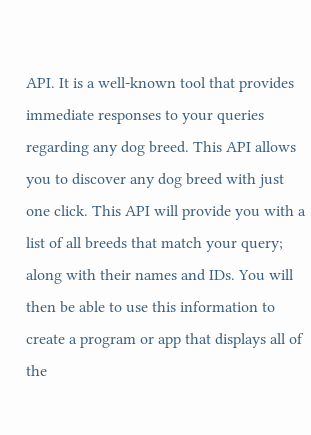API. It is a well-known tool that provides immediate responses to your queries regarding any dog breed. This API allows you to discover any dog breed with just one click. This API will provide you with a list of all breeds that match your query; along with their names and IDs. You will then be able to use this information to create a program or app that displays all of the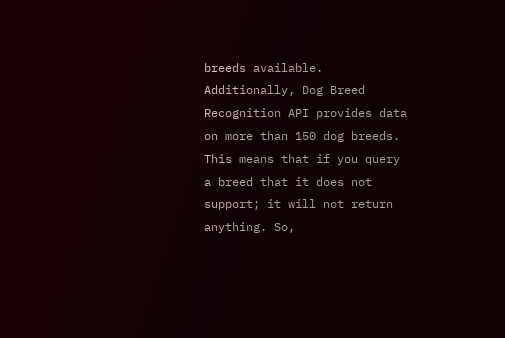breeds available.
Additionally, Dog Breed Recognition API provides data on more than 150 dog breeds. This means that if you query a breed that it does not support; it will not return anything. So,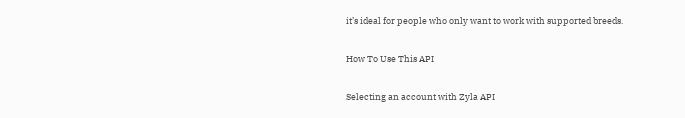it’s ideal for people who only want to work with supported breeds.

How To Use This API

Selecting an account with Zyla API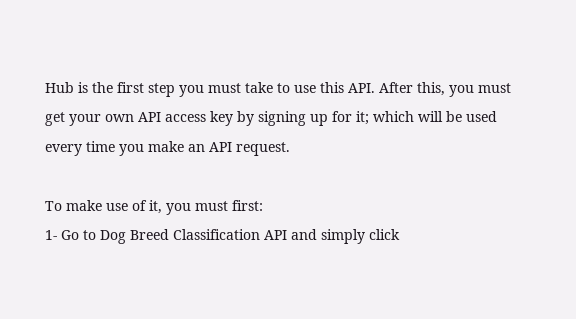Hub is the first step you must take to use this API. After this, you must get your own API access key by signing up for it; which will be used every time you make an API request.

To make use of it, you must first:
1- Go to Dog Breed Classification API and simply click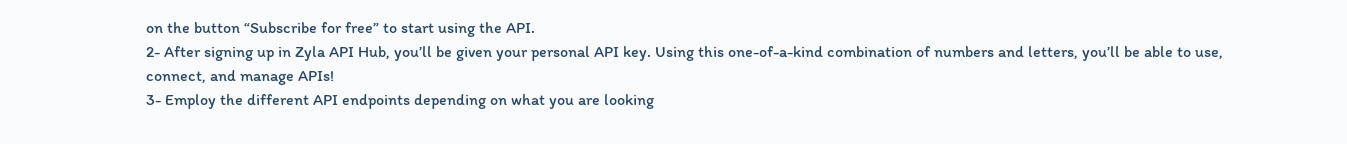on the button “Subscribe for free” to start using the API.
2- After signing up in Zyla API Hub, you’ll be given your personal API key. Using this one-of-a-kind combination of numbers and letters, you’ll be able to use, connect, and manage APIs!
3- Employ the different API endpoints depending on what you are looking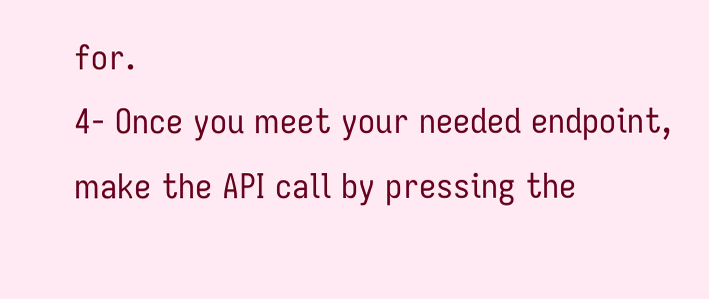for.
4- Once you meet your needed endpoint, make the API call by pressing the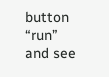button “run” and see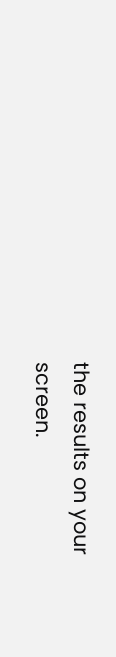the results on your screen.